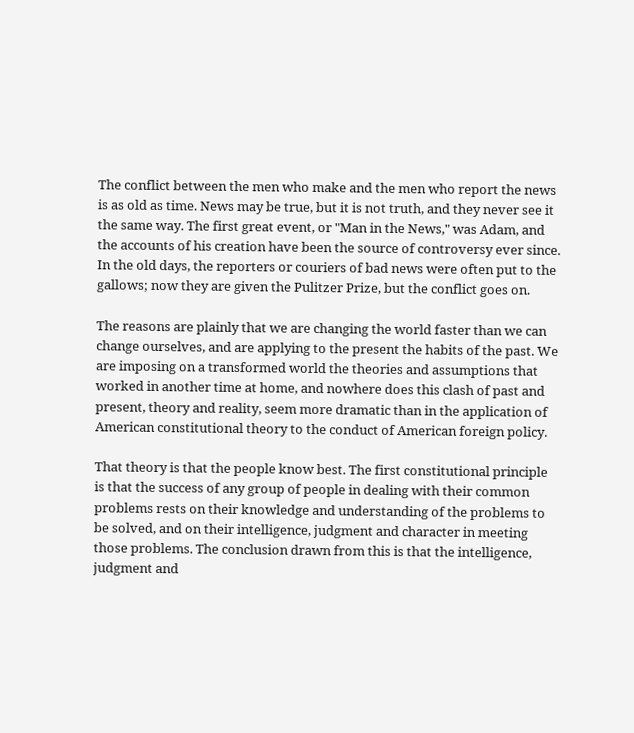The conflict between the men who make and the men who report the news is as old as time. News may be true, but it is not truth, and they never see it the same way. The first great event, or "Man in the News," was Adam, and the accounts of his creation have been the source of controversy ever since. In the old days, the reporters or couriers of bad news were often put to the gallows; now they are given the Pulitzer Prize, but the conflict goes on.

The reasons are plainly that we are changing the world faster than we can change ourselves, and are applying to the present the habits of the past. We are imposing on a transformed world the theories and assumptions that worked in another time at home, and nowhere does this clash of past and present, theory and reality, seem more dramatic than in the application of American constitutional theory to the conduct of American foreign policy.

That theory is that the people know best. The first constitutional principle is that the success of any group of people in dealing with their common problems rests on their knowledge and understanding of the problems to be solved, and on their intelligence, judgment and character in meeting those problems. The conclusion drawn from this is that the intelligence, judgment and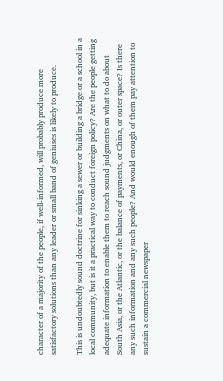character of a majority of the people, if well-informed, will probably produce more satisfactory solutions than any leader or small band of geniuses is likely to produce.

This is undoubtedly sound doctrine for sinking a sewer or building a bridge or a school in a local community, but is it a practical way to conduct foreign policy? Are the people getting adequate information to enable them to reach sound judgments on what to do about South Asia, or the Atlantic, or the balance of payments, or China, or outer space? Is there any such information and any such people? And would enough of them pay attention to sustain a commercial newspaper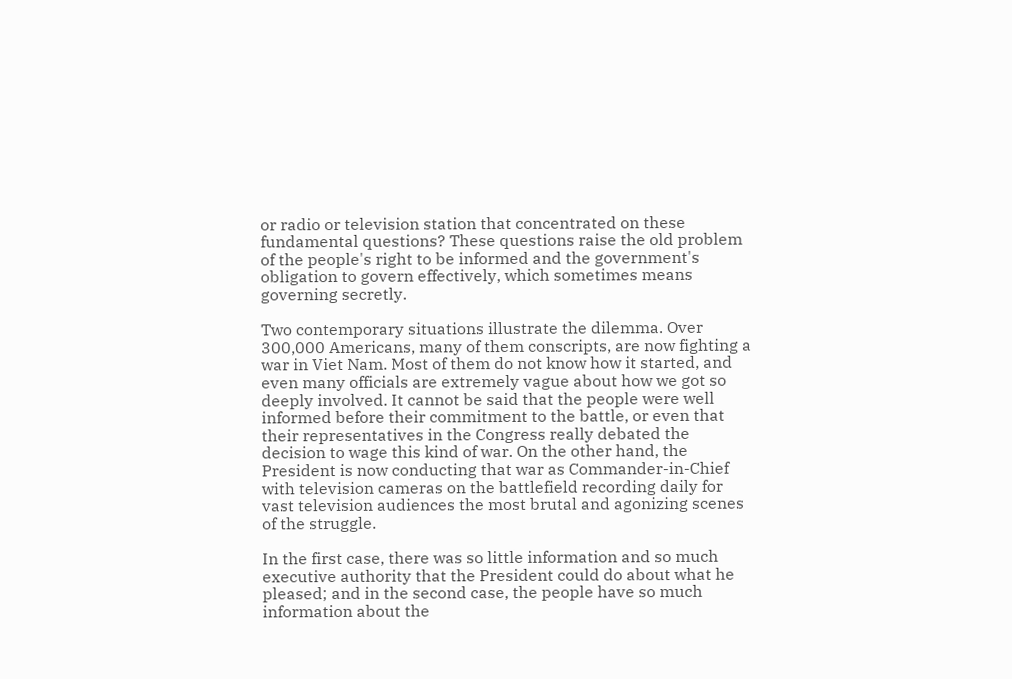or radio or television station that concentrated on these fundamental questions? These questions raise the old problem of the people's right to be informed and the government's obligation to govern effectively, which sometimes means governing secretly.

Two contemporary situations illustrate the dilemma. Over 300,000 Americans, many of them conscripts, are now fighting a war in Viet Nam. Most of them do not know how it started, and even many officials are extremely vague about how we got so deeply involved. It cannot be said that the people were well informed before their commitment to the battle, or even that their representatives in the Congress really debated the decision to wage this kind of war. On the other hand, the President is now conducting that war as Commander-in-Chief with television cameras on the battlefield recording daily for vast television audiences the most brutal and agonizing scenes of the struggle.

In the first case, there was so little information and so much executive authority that the President could do about what he pleased; and in the second case, the people have so much information about the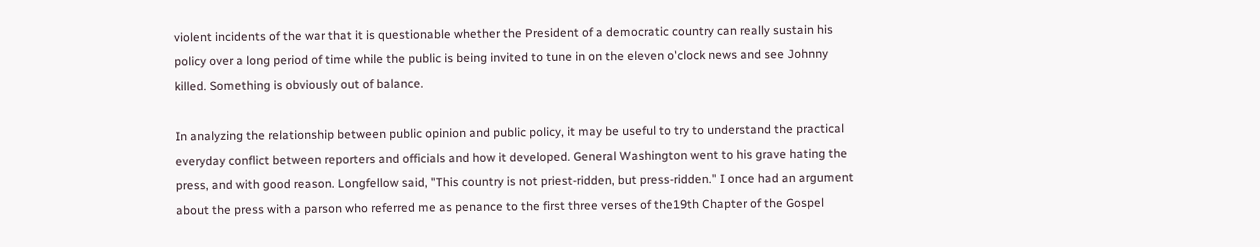violent incidents of the war that it is questionable whether the President of a democratic country can really sustain his policy over a long period of time while the public is being invited to tune in on the eleven o'clock news and see Johnny killed. Something is obviously out of balance.

In analyzing the relationship between public opinion and public policy, it may be useful to try to understand the practical everyday conflict between reporters and officials and how it developed. General Washington went to his grave hating the press, and with good reason. Longfellow said, "This country is not priest-ridden, but press-ridden." I once had an argument about the press with a parson who referred me as penance to the first three verses of the19th Chapter of the Gospel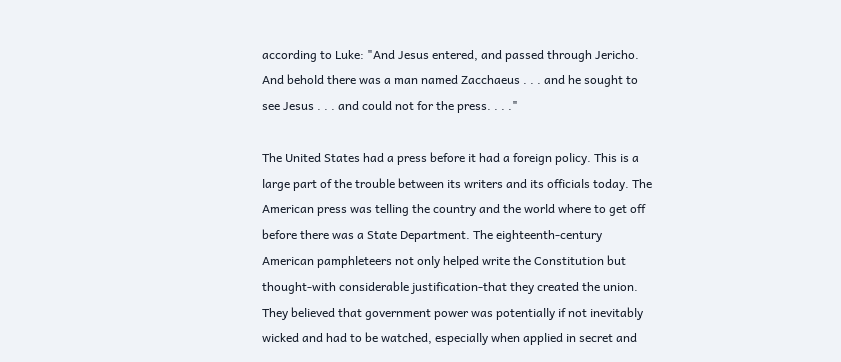according to Luke: "And Jesus entered, and passed through Jericho. And behold there was a man named Zacchaeus . . . and he sought to see Jesus . . . and could not for the press. . . ."

The United States had a press before it had a foreign policy. This is a large part of the trouble between its writers and its officials today. The American press was telling the country and the world where to get off before there was a State Department. The eighteenth-century American pamphleteers not only helped write the Constitution but thought-with considerable justification-that they created the union. They believed that government power was potentially if not inevitably wicked and had to be watched, especially when applied in secret and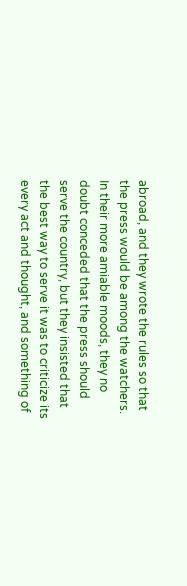abroad, and they wrote the rules so that the press would be among the watchers. In their more amiable moods, they no doubt conceded that the press should serve the country, but they insisted that the best way to serve it was to criticize its every act and thought, and something of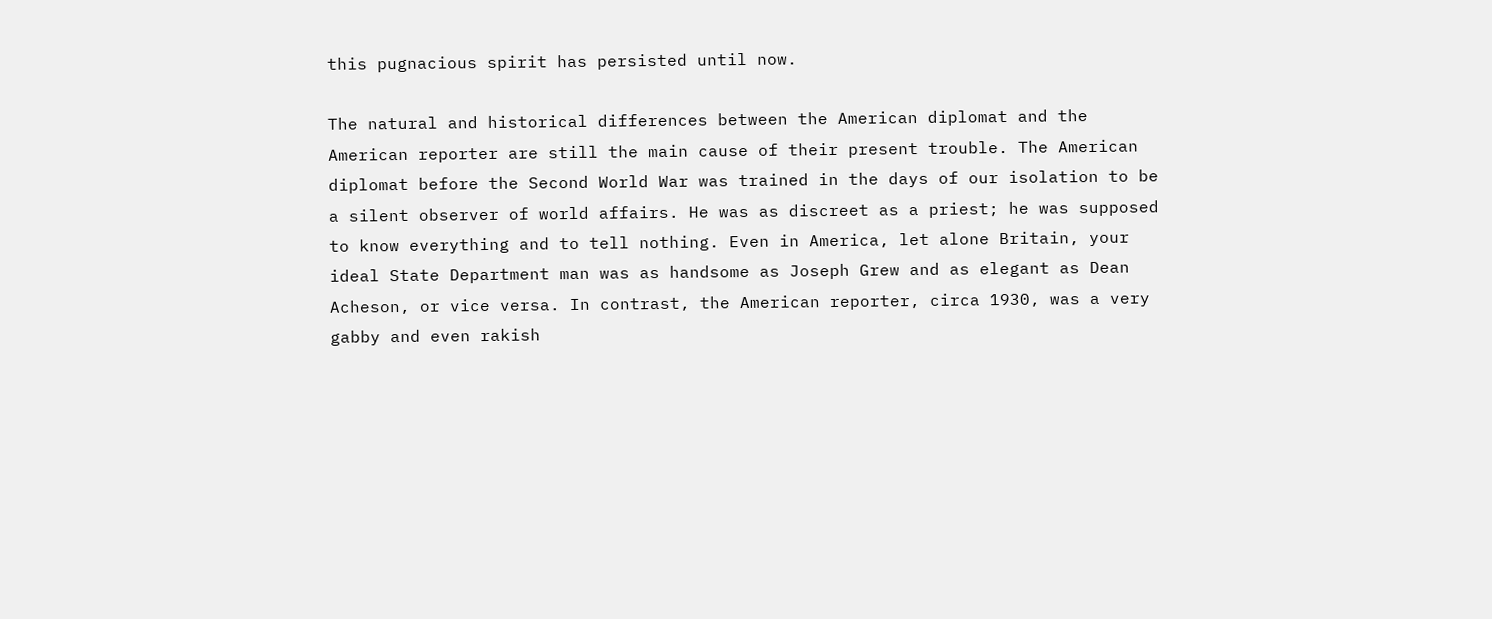this pugnacious spirit has persisted until now.

The natural and historical differences between the American diplomat and the American reporter are still the main cause of their present trouble. The American diplomat before the Second World War was trained in the days of our isolation to be a silent observer of world affairs. He was as discreet as a priest; he was supposed to know everything and to tell nothing. Even in America, let alone Britain, your ideal State Department man was as handsome as Joseph Grew and as elegant as Dean Acheson, or vice versa. In contrast, the American reporter, circa 1930, was a very gabby and even rakish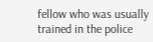fellow who was usually trained in the police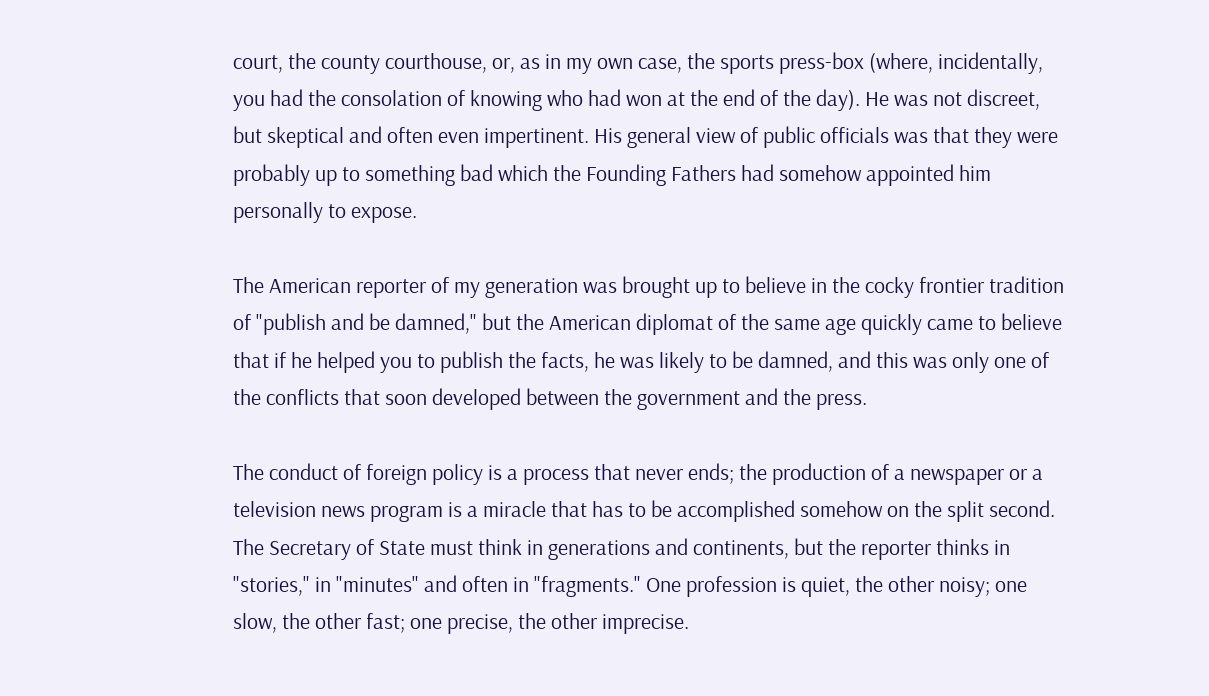court, the county courthouse, or, as in my own case, the sports press-box (where, incidentally, you had the consolation of knowing who had won at the end of the day). He was not discreet, but skeptical and often even impertinent. His general view of public officials was that they were probably up to something bad which the Founding Fathers had somehow appointed him personally to expose.

The American reporter of my generation was brought up to believe in the cocky frontier tradition of "publish and be damned," but the American diplomat of the same age quickly came to believe that if he helped you to publish the facts, he was likely to be damned, and this was only one of the conflicts that soon developed between the government and the press.

The conduct of foreign policy is a process that never ends; the production of a newspaper or a television news program is a miracle that has to be accomplished somehow on the split second. The Secretary of State must think in generations and continents, but the reporter thinks in "stories," in "minutes" and often in "fragments." One profession is quiet, the other noisy; one slow, the other fast; one precise, the other imprecise.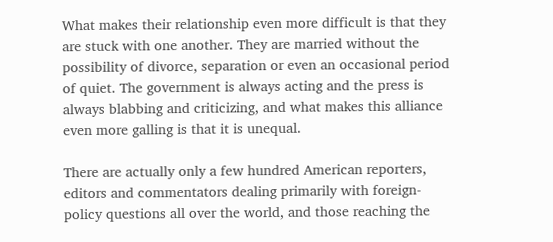What makes their relationship even more difficult is that they are stuck with one another. They are married without the possibility of divorce, separation or even an occasional period of quiet. The government is always acting and the press is always blabbing and criticizing, and what makes this alliance even more galling is that it is unequal.

There are actually only a few hundred American reporters, editors and commentators dealing primarily with foreign-policy questions all over the world, and those reaching the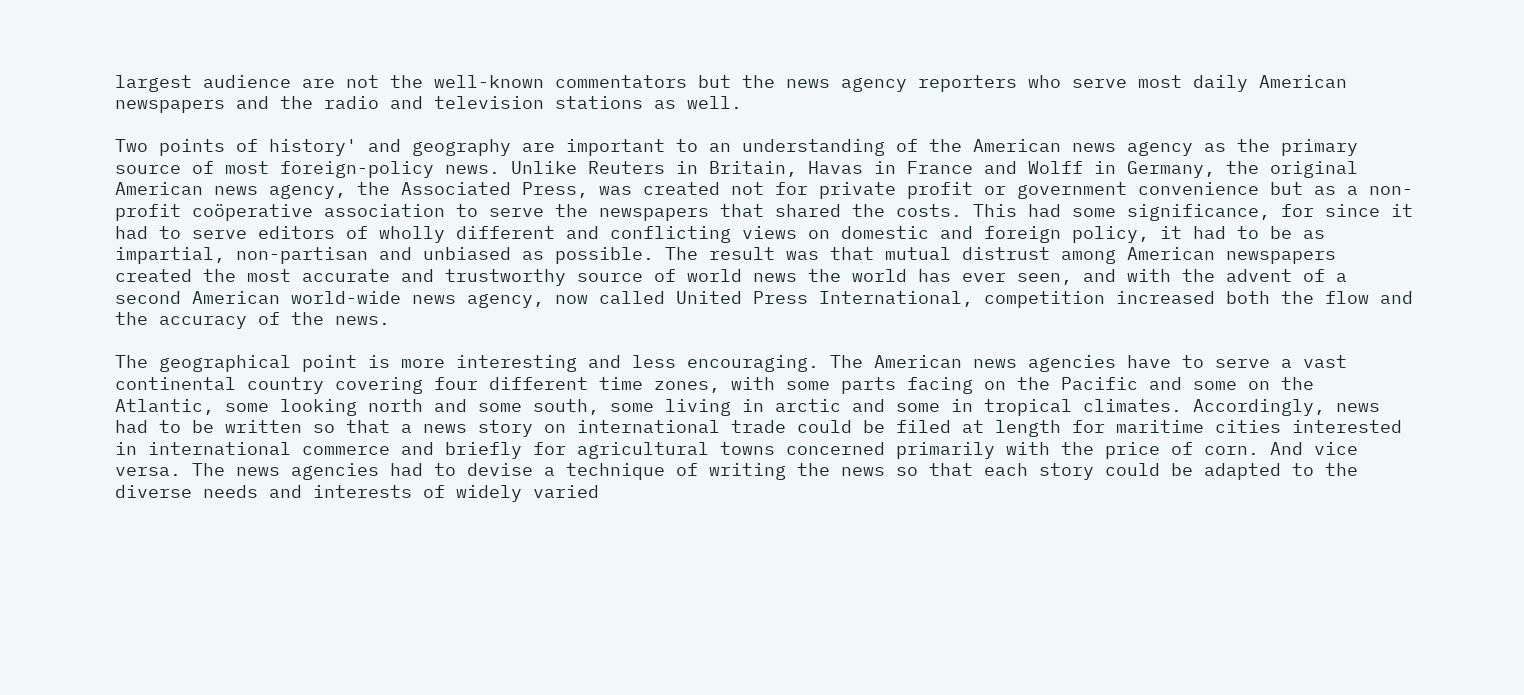largest audience are not the well-known commentators but the news agency reporters who serve most daily American newspapers and the radio and television stations as well.

Two points of history' and geography are important to an understanding of the American news agency as the primary source of most foreign-policy news. Unlike Reuters in Britain, Havas in France and Wolff in Germany, the original American news agency, the Associated Press, was created not for private profit or government convenience but as a non-profit coöperative association to serve the newspapers that shared the costs. This had some significance, for since it had to serve editors of wholly different and conflicting views on domestic and foreign policy, it had to be as impartial, non-partisan and unbiased as possible. The result was that mutual distrust among American newspapers created the most accurate and trustworthy source of world news the world has ever seen, and with the advent of a second American world-wide news agency, now called United Press International, competition increased both the flow and the accuracy of the news.

The geographical point is more interesting and less encouraging. The American news agencies have to serve a vast continental country covering four different time zones, with some parts facing on the Pacific and some on the Atlantic, some looking north and some south, some living in arctic and some in tropical climates. Accordingly, news had to be written so that a news story on international trade could be filed at length for maritime cities interested in international commerce and briefly for agricultural towns concerned primarily with the price of corn. And vice versa. The news agencies had to devise a technique of writing the news so that each story could be adapted to the diverse needs and interests of widely varied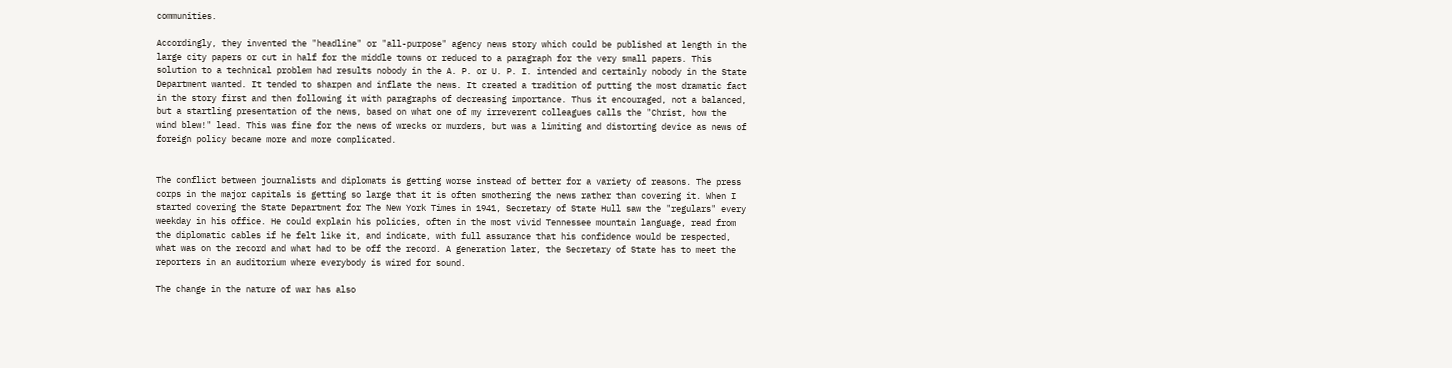communities.

Accordingly, they invented the "headline" or "all-purpose" agency news story which could be published at length in the large city papers or cut in half for the middle towns or reduced to a paragraph for the very small papers. This solution to a technical problem had results nobody in the A. P. or U. P. I. intended and certainly nobody in the State Department wanted. It tended to sharpen and inflate the news. It created a tradition of putting the most dramatic fact in the story first and then following it with paragraphs of decreasing importance. Thus it encouraged, not a balanced, but a startling presentation of the news, based on what one of my irreverent colleagues calls the "Christ, how the wind blew!" lead. This was fine for the news of wrecks or murders, but was a limiting and distorting device as news of foreign policy became more and more complicated.


The conflict between journalists and diplomats is getting worse instead of better for a variety of reasons. The press corps in the major capitals is getting so large that it is often smothering the news rather than covering it. When I started covering the State Department for The New York Times in 1941, Secretary of State Hull saw the "regulars" every weekday in his office. He could explain his policies, often in the most vivid Tennessee mountain language, read from the diplomatic cables if he felt like it, and indicate, with full assurance that his confidence would be respected, what was on the record and what had to be off the record. A generation later, the Secretary of State has to meet the reporters in an auditorium where everybody is wired for sound.

The change in the nature of war has also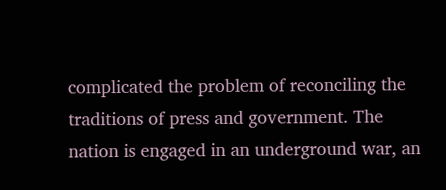complicated the problem of reconciling the traditions of press and government. The nation is engaged in an underground war, an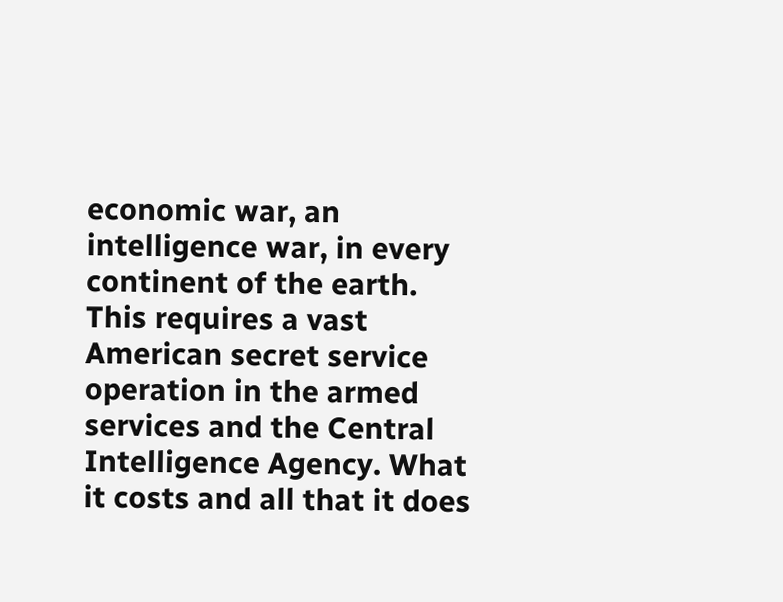economic war, an intelligence war, in every continent of the earth. This requires a vast American secret service operation in the armed services and the Central Intelligence Agency. What it costs and all that it does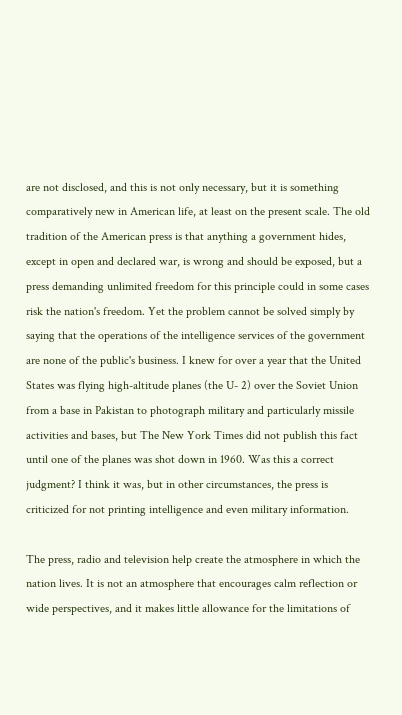are not disclosed, and this is not only necessary, but it is something comparatively new in American life, at least on the present scale. The old tradition of the American press is that anything a government hides, except in open and declared war, is wrong and should be exposed, but a press demanding unlimited freedom for this principle could in some cases risk the nation's freedom. Yet the problem cannot be solved simply by saying that the operations of the intelligence services of the government are none of the public's business. I knew for over a year that the United States was flying high-altitude planes (the U- 2) over the Soviet Union from a base in Pakistan to photograph military and particularly missile activities and bases, but The New York Times did not publish this fact until one of the planes was shot down in 1960. Was this a correct judgment? I think it was, but in other circumstances, the press is criticized for not printing intelligence and even military information.

The press, radio and television help create the atmosphere in which the nation lives. It is not an atmosphere that encourages calm reflection or wide perspectives, and it makes little allowance for the limitations of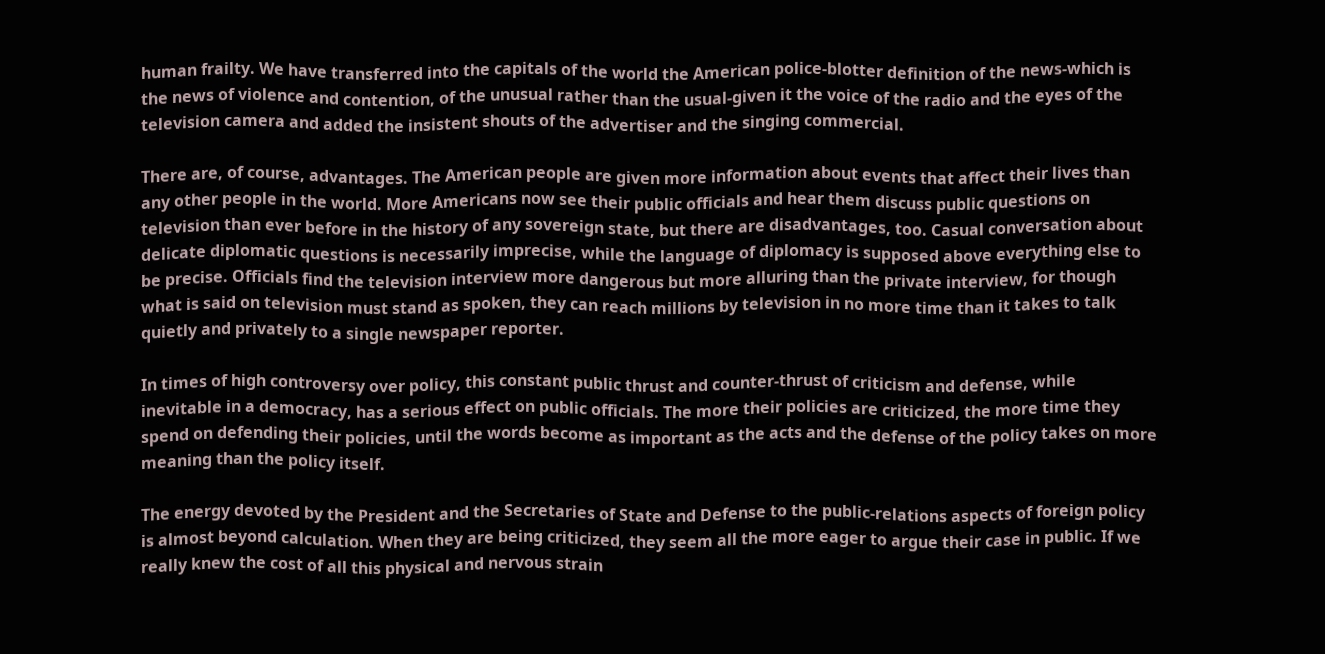human frailty. We have transferred into the capitals of the world the American police-blotter definition of the news-which is the news of violence and contention, of the unusual rather than the usual-given it the voice of the radio and the eyes of the television camera and added the insistent shouts of the advertiser and the singing commercial.

There are, of course, advantages. The American people are given more information about events that affect their lives than any other people in the world. More Americans now see their public officials and hear them discuss public questions on television than ever before in the history of any sovereign state, but there are disadvantages, too. Casual conversation about delicate diplomatic questions is necessarily imprecise, while the language of diplomacy is supposed above everything else to be precise. Officials find the television interview more dangerous but more alluring than the private interview, for though what is said on television must stand as spoken, they can reach millions by television in no more time than it takes to talk quietly and privately to a single newspaper reporter.

In times of high controversy over policy, this constant public thrust and counter-thrust of criticism and defense, while inevitable in a democracy, has a serious effect on public officials. The more their policies are criticized, the more time they spend on defending their policies, until the words become as important as the acts and the defense of the policy takes on more meaning than the policy itself.

The energy devoted by the President and the Secretaries of State and Defense to the public-relations aspects of foreign policy is almost beyond calculation. When they are being criticized, they seem all the more eager to argue their case in public. If we really knew the cost of all this physical and nervous strain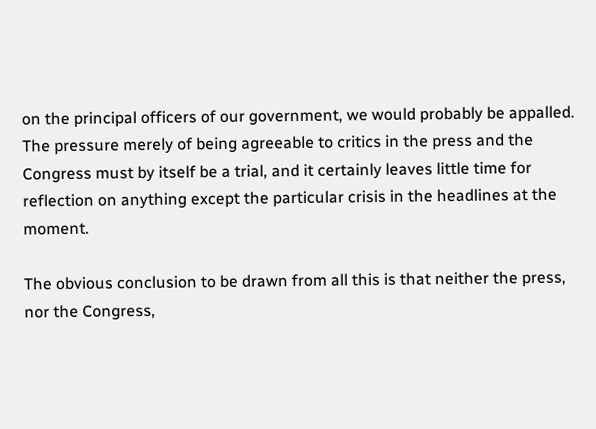on the principal officers of our government, we would probably be appalled. The pressure merely of being agreeable to critics in the press and the Congress must by itself be a trial, and it certainly leaves little time for reflection on anything except the particular crisis in the headlines at the moment.

The obvious conclusion to be drawn from all this is that neither the press, nor the Congress,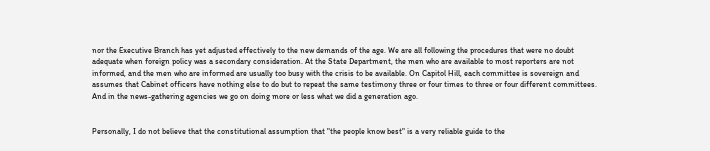nor the Executive Branch has yet adjusted effectively to the new demands of the age. We are all following the procedures that were no doubt adequate when foreign policy was a secondary consideration. At the State Department, the men who are available to most reporters are not informed, and the men who are informed are usually too busy with the crisis to be available. On Capitol Hill, each committee is sovereign and assumes that Cabinet officers have nothing else to do but to repeat the same testimony three or four times to three or four different committees. And in the news-gathering agencies we go on doing more or less what we did a generation ago.


Personally, I do not believe that the constitutional assumption that "the people know best" is a very reliable guide to the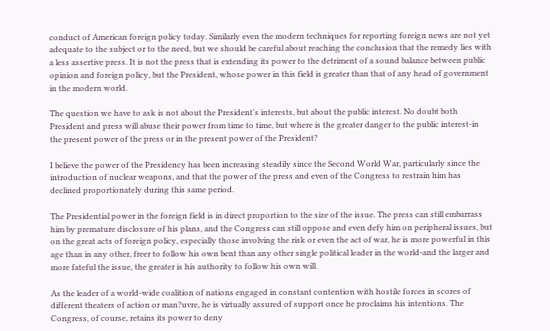conduct of American foreign policy today. Similarly even the modern techniques for reporting foreign news are not yet adequate to the subject or to the need, but we should be careful about reaching the conclusion that the remedy lies with a less assertive press. It is not the press that is extending its power to the detriment of a sound balance between public opinion and foreign policy, but the President, whose power in this field is greater than that of any head of government in the modern world.

The question we have to ask is not about the President's interests, but about the public interest. No doubt both President and press will abuse their power from time to time, but where is the greater danger to the public interest-in the present power of the press or in the present power of the President?

I believe the power of the Presidency has been increasing steadily since the Second World War, particularly since the introduction of nuclear weapons, and that the power of the press and even of the Congress to restrain him has declined proportionately during this same period.

The Presidential power in the foreign field is in direct proportion to the size of the issue. The press can still embarrass him by premature disclosure of his plans, and the Congress can still oppose and even defy him on peripheral issues, but on the great acts of foreign policy, especially those involving the risk or even the act of war, he is more powerful in this age than in any other, freer to follow his own bent than any other single political leader in the world-and the larger and more fateful the issue, the greater is his authority to follow his own will.

As the leader of a world-wide coalition of nations engaged in constant contention with hostile forces in scores of different theaters of action or man?uvre, he is virtually assured of support once he proclaims his intentions. The Congress, of course, retains its power to deny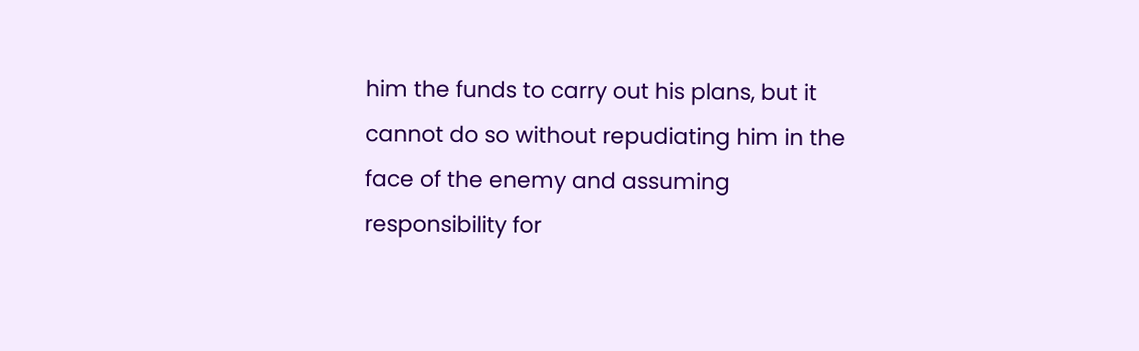him the funds to carry out his plans, but it cannot do so without repudiating him in the face of the enemy and assuming responsibility for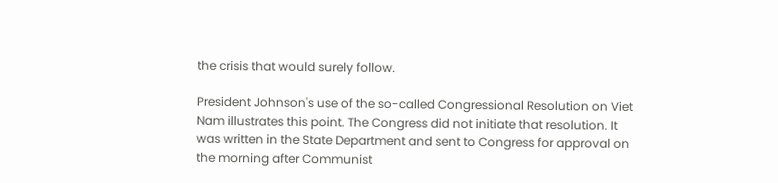the crisis that would surely follow.

President Johnson's use of the so-called Congressional Resolution on Viet Nam illustrates this point. The Congress did not initiate that resolution. It was written in the State Department and sent to Congress for approval on the morning after Communist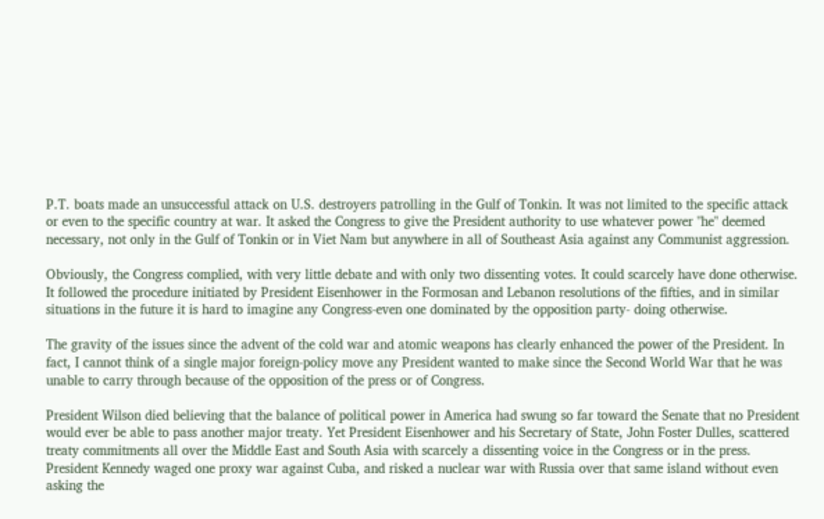P.T. boats made an unsuccessful attack on U.S. destroyers patrolling in the Gulf of Tonkin. It was not limited to the specific attack or even to the specific country at war. It asked the Congress to give the President authority to use whatever power "he" deemed necessary, not only in the Gulf of Tonkin or in Viet Nam but anywhere in all of Southeast Asia against any Communist aggression.

Obviously, the Congress complied, with very little debate and with only two dissenting votes. It could scarcely have done otherwise. It followed the procedure initiated by President Eisenhower in the Formosan and Lebanon resolutions of the fifties, and in similar situations in the future it is hard to imagine any Congress-even one dominated by the opposition party- doing otherwise.

The gravity of the issues since the advent of the cold war and atomic weapons has clearly enhanced the power of the President. In fact, I cannot think of a single major foreign-policy move any President wanted to make since the Second World War that he was unable to carry through because of the opposition of the press or of Congress.

President Wilson died believing that the balance of political power in America had swung so far toward the Senate that no President would ever be able to pass another major treaty. Yet President Eisenhower and his Secretary of State, John Foster Dulles, scattered treaty commitments all over the Middle East and South Asia with scarcely a dissenting voice in the Congress or in the press. President Kennedy waged one proxy war against Cuba, and risked a nuclear war with Russia over that same island without even asking the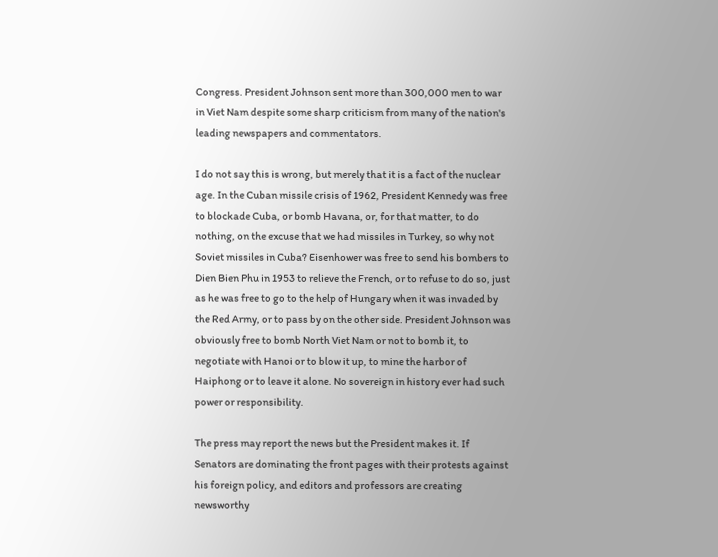Congress. President Johnson sent more than 300,000 men to war in Viet Nam despite some sharp criticism from many of the nation's leading newspapers and commentators.

I do not say this is wrong, but merely that it is a fact of the nuclear age. In the Cuban missile crisis of 1962, President Kennedy was free to blockade Cuba, or bomb Havana, or, for that matter, to do nothing, on the excuse that we had missiles in Turkey, so why not Soviet missiles in Cuba? Eisenhower was free to send his bombers to Dien Bien Phu in 1953 to relieve the French, or to refuse to do so, just as he was free to go to the help of Hungary when it was invaded by the Red Army, or to pass by on the other side. President Johnson was obviously free to bomb North Viet Nam or not to bomb it, to negotiate with Hanoi or to blow it up, to mine the harbor of Haiphong or to leave it alone. No sovereign in history ever had such power or responsibility.

The press may report the news but the President makes it. If Senators are dominating the front pages with their protests against his foreign policy, and editors and professors are creating newsworthy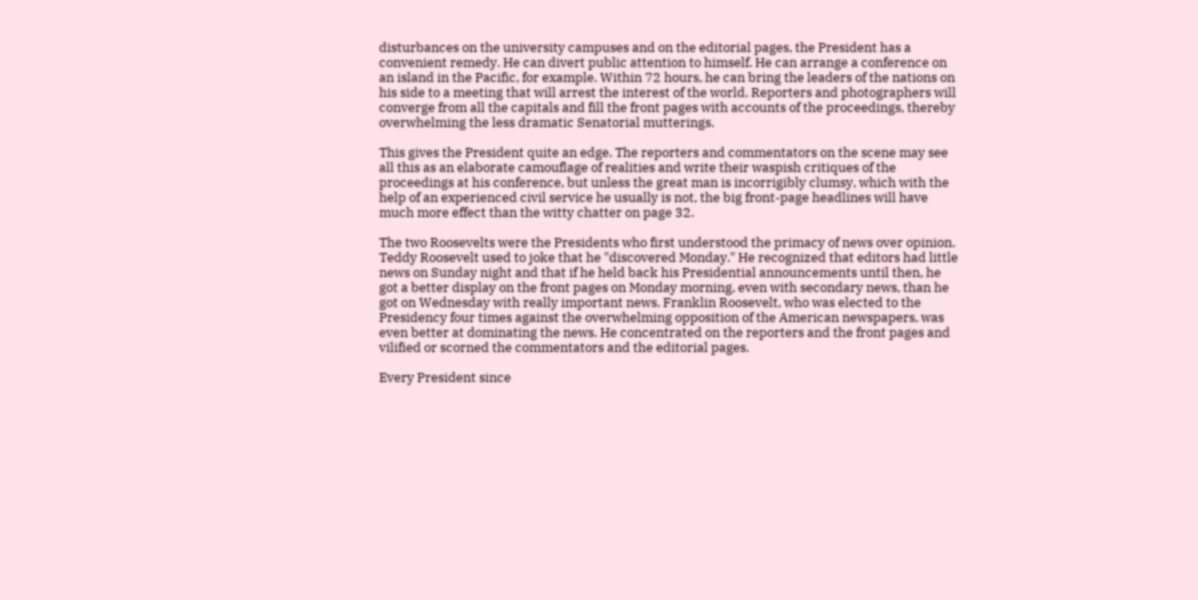disturbances on the university campuses and on the editorial pages, the President has a convenient remedy. He can divert public attention to himself. He can arrange a conference on an island in the Pacific, for example. Within 72 hours, he can bring the leaders of the nations on his side to a meeting that will arrest the interest of the world. Reporters and photographers will converge from all the capitals and fill the front pages with accounts of the proceedings, thereby overwhelming the less dramatic Senatorial mutterings.

This gives the President quite an edge. The reporters and commentators on the scene may see all this as an elaborate camouflage of realities and write their waspish critiques of the proceedings at his conference, but unless the great man is incorrigibly clumsy, which with the help of an experienced civil service he usually is not, the big front-page headlines will have much more effect than the witty chatter on page 32.

The two Roosevelts were the Presidents who first understood the primacy of news over opinion. Teddy Roosevelt used to joke that he "discovered Monday." He recognized that editors had little news on Sunday night and that if he held back his Presidential announcements until then, he got a better display on the front pages on Monday morning, even with secondary news, than he got on Wednesday with really important news. Franklin Roosevelt, who was elected to the Presidency four times against the overwhelming opposition of the American newspapers, was even better at dominating the news. He concentrated on the reporters and the front pages and vilified or scorned the commentators and the editorial pages.

Every President since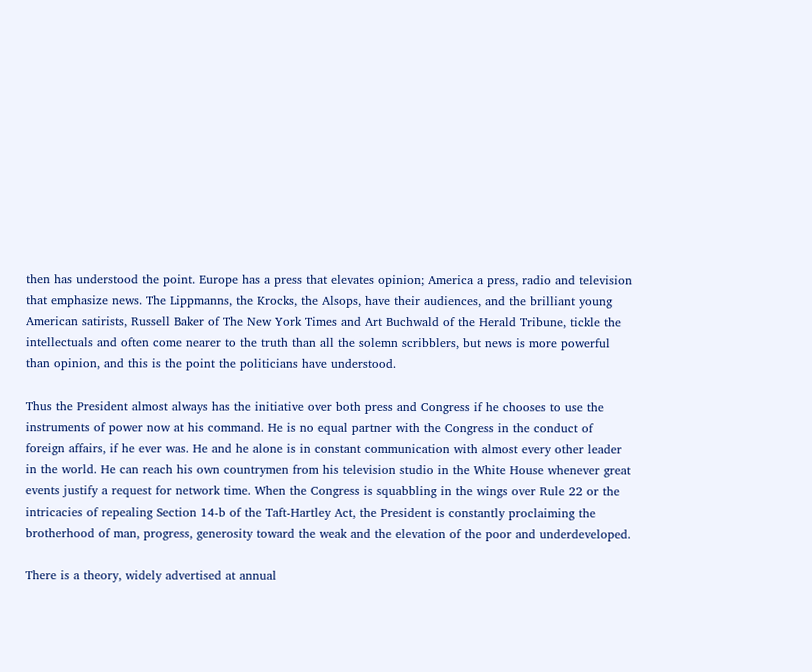then has understood the point. Europe has a press that elevates opinion; America a press, radio and television that emphasize news. The Lippmanns, the Krocks, the Alsops, have their audiences, and the brilliant young American satirists, Russell Baker of The New York Times and Art Buchwald of the Herald Tribune, tickle the intellectuals and often come nearer to the truth than all the solemn scribblers, but news is more powerful than opinion, and this is the point the politicians have understood.

Thus the President almost always has the initiative over both press and Congress if he chooses to use the instruments of power now at his command. He is no equal partner with the Congress in the conduct of foreign affairs, if he ever was. He and he alone is in constant communication with almost every other leader in the world. He can reach his own countrymen from his television studio in the White House whenever great events justify a request for network time. When the Congress is squabbling in the wings over Rule 22 or the intricacies of repealing Section 14-b of the Taft-Hartley Act, the President is constantly proclaiming the brotherhood of man, progress, generosity toward the weak and the elevation of the poor and underdeveloped.

There is a theory, widely advertised at annual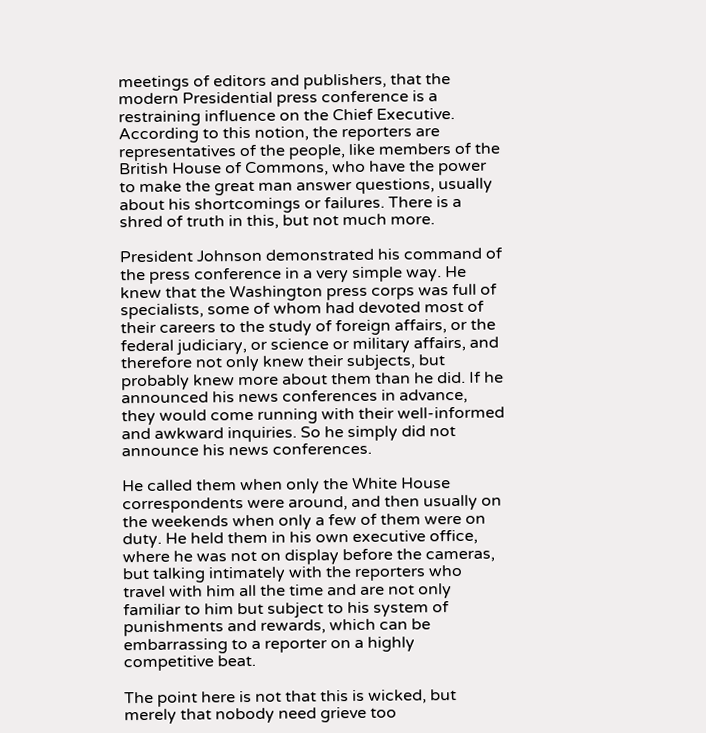meetings of editors and publishers, that the modern Presidential press conference is a restraining influence on the Chief Executive. According to this notion, the reporters are representatives of the people, like members of the British House of Commons, who have the power to make the great man answer questions, usually about his shortcomings or failures. There is a shred of truth in this, but not much more.

President Johnson demonstrated his command of the press conference in a very simple way. He knew that the Washington press corps was full of specialists, some of whom had devoted most of their careers to the study of foreign affairs, or the federal judiciary, or science or military affairs, and therefore not only knew their subjects, but probably knew more about them than he did. If he announced his news conferences in advance, they would come running with their well-informed and awkward inquiries. So he simply did not announce his news conferences.

He called them when only the White House correspondents were around, and then usually on the weekends when only a few of them were on duty. He held them in his own executive office, where he was not on display before the cameras, but talking intimately with the reporters who travel with him all the time and are not only familiar to him but subject to his system of punishments and rewards, which can be embarrassing to a reporter on a highly competitive beat.

The point here is not that this is wicked, but merely that nobody need grieve too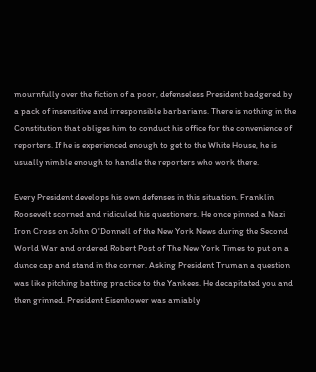mournfully over the fiction of a poor, defenseless President badgered by a pack of insensitive and irresponsible barbarians. There is nothing in the Constitution that obliges him to conduct his office for the convenience of reporters. If he is experienced enough to get to the White House, he is usually nimble enough to handle the reporters who work there.

Every President develops his own defenses in this situation. Franklin Roosevelt scorned and ridiculed his questioners. He once pinned a Nazi Iron Cross on John O'Donnell of the New York News during the Second World War and ordered Robert Post of The New York Times to put on a dunce cap and stand in the corner. Asking President Truman a question was like pitching batting practice to the Yankees. He decapitated you and then grinned. President Eisenhower was amiably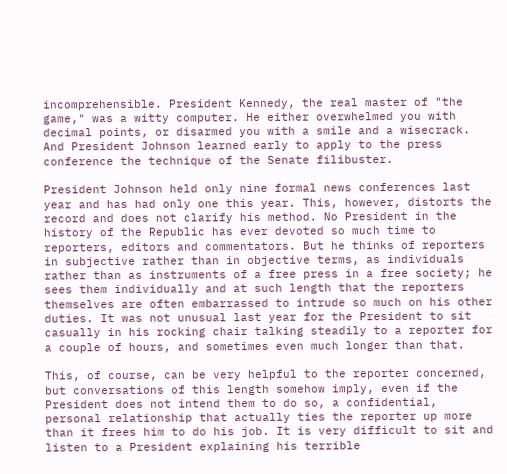incomprehensible. President Kennedy, the real master of "the game," was a witty computer. He either overwhelmed you with decimal points, or disarmed you with a smile and a wisecrack. And President Johnson learned early to apply to the press conference the technique of the Senate filibuster.

President Johnson held only nine formal news conferences last year and has had only one this year. This, however, distorts the record and does not clarify his method. No President in the history of the Republic has ever devoted so much time to reporters, editors and commentators. But he thinks of reporters in subjective rather than in objective terms, as individuals rather than as instruments of a free press in a free society; he sees them individually and at such length that the reporters themselves are often embarrassed to intrude so much on his other duties. It was not unusual last year for the President to sit casually in his rocking chair talking steadily to a reporter for a couple of hours, and sometimes even much longer than that.

This, of course, can be very helpful to the reporter concerned, but conversations of this length somehow imply, even if the President does not intend them to do so, a confidential, personal relationship that actually ties the reporter up more than it frees him to do his job. It is very difficult to sit and listen to a President explaining his terrible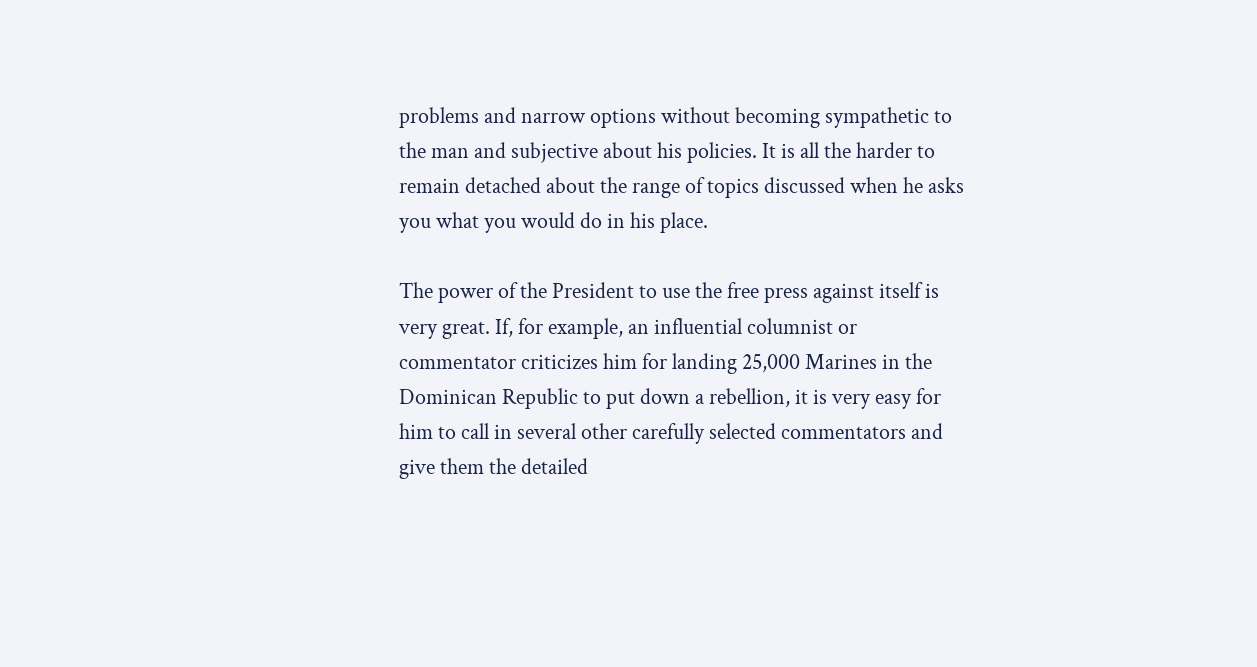problems and narrow options without becoming sympathetic to the man and subjective about his policies. It is all the harder to remain detached about the range of topics discussed when he asks you what you would do in his place.

The power of the President to use the free press against itself is very great. If, for example, an influential columnist or commentator criticizes him for landing 25,000 Marines in the Dominican Republic to put down a rebellion, it is very easy for him to call in several other carefully selected commentators and give them the detailed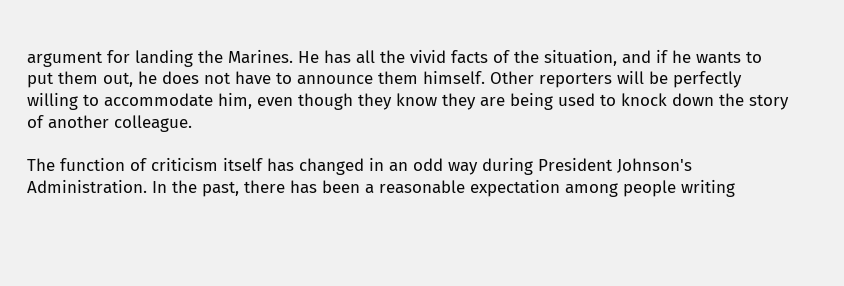argument for landing the Marines. He has all the vivid facts of the situation, and if he wants to put them out, he does not have to announce them himself. Other reporters will be perfectly willing to accommodate him, even though they know they are being used to knock down the story of another colleague.

The function of criticism itself has changed in an odd way during President Johnson's Administration. In the past, there has been a reasonable expectation among people writing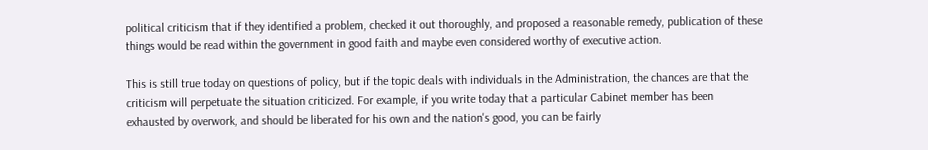political criticism that if they identified a problem, checked it out thoroughly, and proposed a reasonable remedy, publication of these things would be read within the government in good faith and maybe even considered worthy of executive action.

This is still true today on questions of policy, but if the topic deals with individuals in the Administration, the chances are that the criticism will perpetuate the situation criticized. For example, if you write today that a particular Cabinet member has been exhausted by overwork, and should be liberated for his own and the nation's good, you can be fairly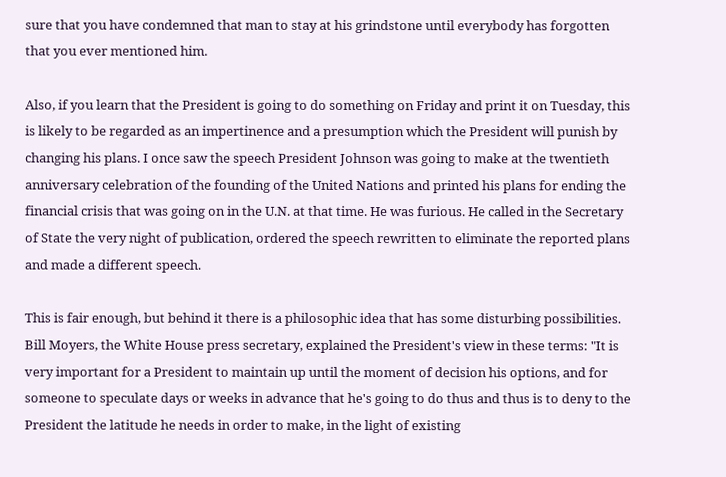sure that you have condemned that man to stay at his grindstone until everybody has forgotten that you ever mentioned him.

Also, if you learn that the President is going to do something on Friday and print it on Tuesday, this is likely to be regarded as an impertinence and a presumption which the President will punish by changing his plans. I once saw the speech President Johnson was going to make at the twentieth anniversary celebration of the founding of the United Nations and printed his plans for ending the financial crisis that was going on in the U.N. at that time. He was furious. He called in the Secretary of State the very night of publication, ordered the speech rewritten to eliminate the reported plans and made a different speech.

This is fair enough, but behind it there is a philosophic idea that has some disturbing possibilities. Bill Moyers, the White House press secretary, explained the President's view in these terms: "It is very important for a President to maintain up until the moment of decision his options, and for someone to speculate days or weeks in advance that he's going to do thus and thus is to deny to the President the latitude he needs in order to make, in the light of existing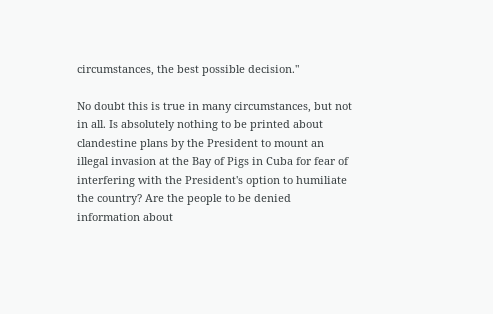circumstances, the best possible decision."

No doubt this is true in many circumstances, but not in all. Is absolutely nothing to be printed about clandestine plans by the President to mount an illegal invasion at the Bay of Pigs in Cuba for fear of interfering with the President's option to humiliate the country? Are the people to be denied information about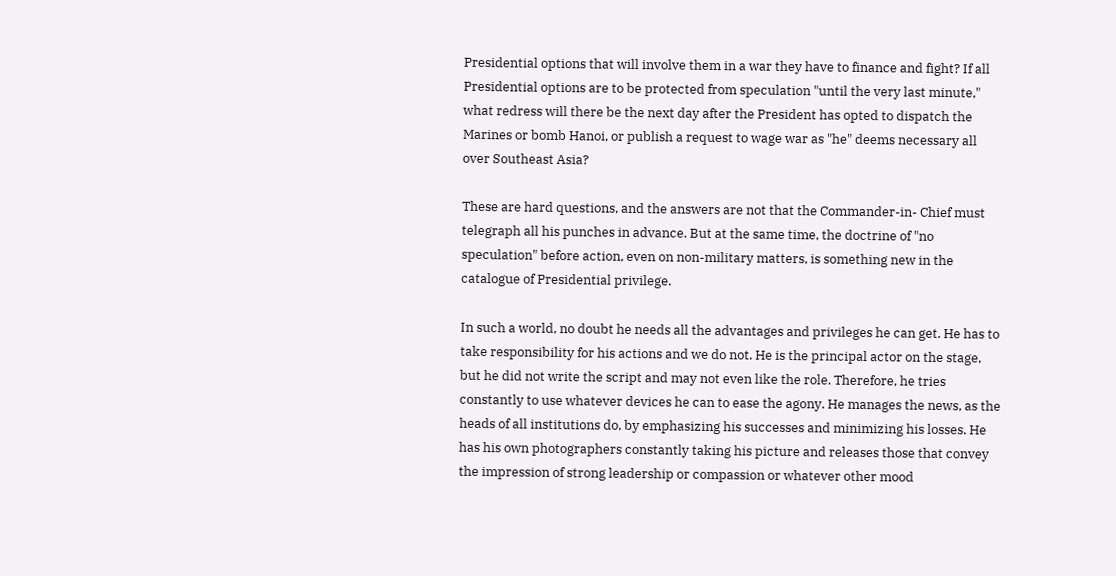Presidential options that will involve them in a war they have to finance and fight? If all Presidential options are to be protected from speculation "until the very last minute," what redress will there be the next day after the President has opted to dispatch the Marines or bomb Hanoi, or publish a request to wage war as "he" deems necessary all over Southeast Asia?

These are hard questions, and the answers are not that the Commander-in- Chief must telegraph all his punches in advance. But at the same time, the doctrine of "no speculation" before action, even on non-military matters, is something new in the catalogue of Presidential privilege.

In such a world, no doubt he needs all the advantages and privileges he can get. He has to take responsibility for his actions and we do not. He is the principal actor on the stage, but he did not write the script and may not even like the role. Therefore, he tries constantly to use whatever devices he can to ease the agony. He manages the news, as the heads of all institutions do, by emphasizing his successes and minimizing his losses. He has his own photographers constantly taking his picture and releases those that convey the impression of strong leadership or compassion or whatever other mood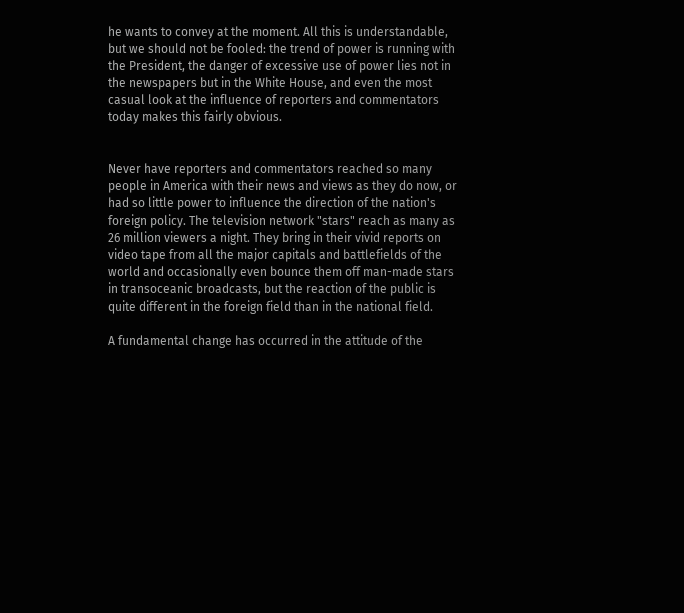he wants to convey at the moment. All this is understandable, but we should not be fooled: the trend of power is running with the President, the danger of excessive use of power lies not in the newspapers but in the White House, and even the most casual look at the influence of reporters and commentators today makes this fairly obvious.


Never have reporters and commentators reached so many people in America with their news and views as they do now, or had so little power to influence the direction of the nation's foreign policy. The television network "stars" reach as many as 26 million viewers a night. They bring in their vivid reports on video tape from all the major capitals and battlefields of the world and occasionally even bounce them off man-made stars in transoceanic broadcasts, but the reaction of the public is quite different in the foreign field than in the national field.

A fundamental change has occurred in the attitude of the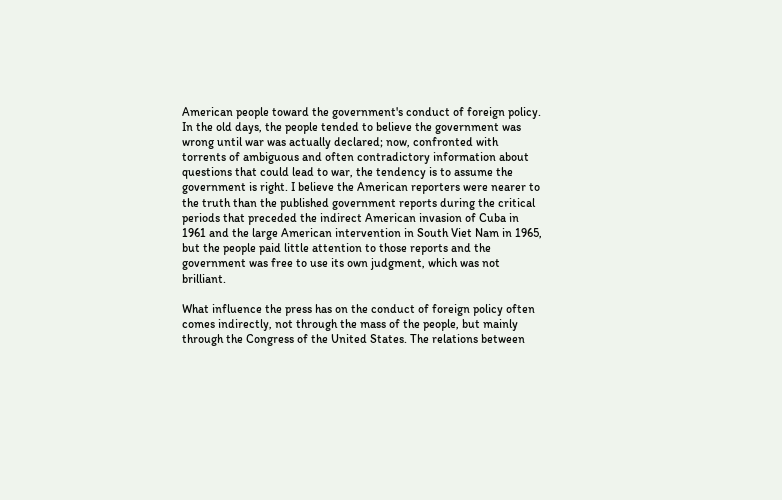American people toward the government's conduct of foreign policy. In the old days, the people tended to believe the government was wrong until war was actually declared; now, confronted with torrents of ambiguous and often contradictory information about questions that could lead to war, the tendency is to assume the government is right. I believe the American reporters were nearer to the truth than the published government reports during the critical periods that preceded the indirect American invasion of Cuba in 1961 and the large American intervention in South Viet Nam in 1965, but the people paid little attention to those reports and the government was free to use its own judgment, which was not brilliant.

What influence the press has on the conduct of foreign policy often comes indirectly, not through the mass of the people, but mainly through the Congress of the United States. The relations between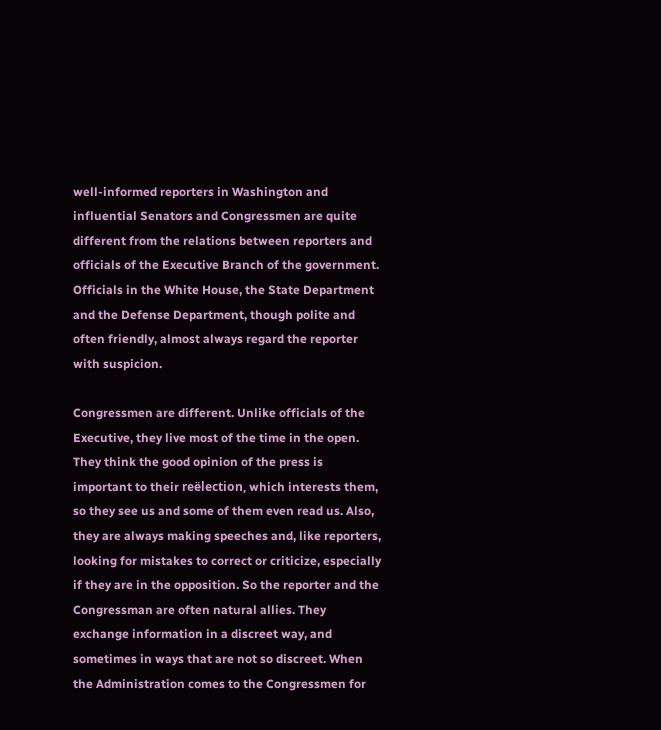well-informed reporters in Washington and influential Senators and Congressmen are quite different from the relations between reporters and officials of the Executive Branch of the government. Officials in the White House, the State Department and the Defense Department, though polite and often friendly, almost always regard the reporter with suspicion.

Congressmen are different. Unlike officials of the Executive, they live most of the time in the open. They think the good opinion of the press is important to their reëlection, which interests them, so they see us and some of them even read us. Also, they are always making speeches and, like reporters, looking for mistakes to correct or criticize, especially if they are in the opposition. So the reporter and the Congressman are often natural allies. They exchange information in a discreet way, and sometimes in ways that are not so discreet. When the Administration comes to the Congressmen for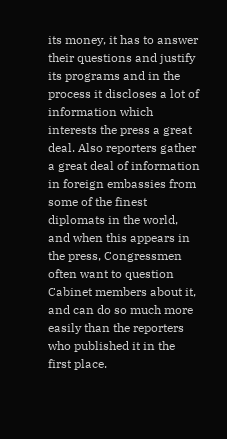its money, it has to answer their questions and justify its programs and in the process it discloses a lot of information which interests the press a great deal. Also reporters gather a great deal of information in foreign embassies from some of the finest diplomats in the world, and when this appears in the press, Congressmen often want to question Cabinet members about it, and can do so much more easily than the reporters who published it in the first place.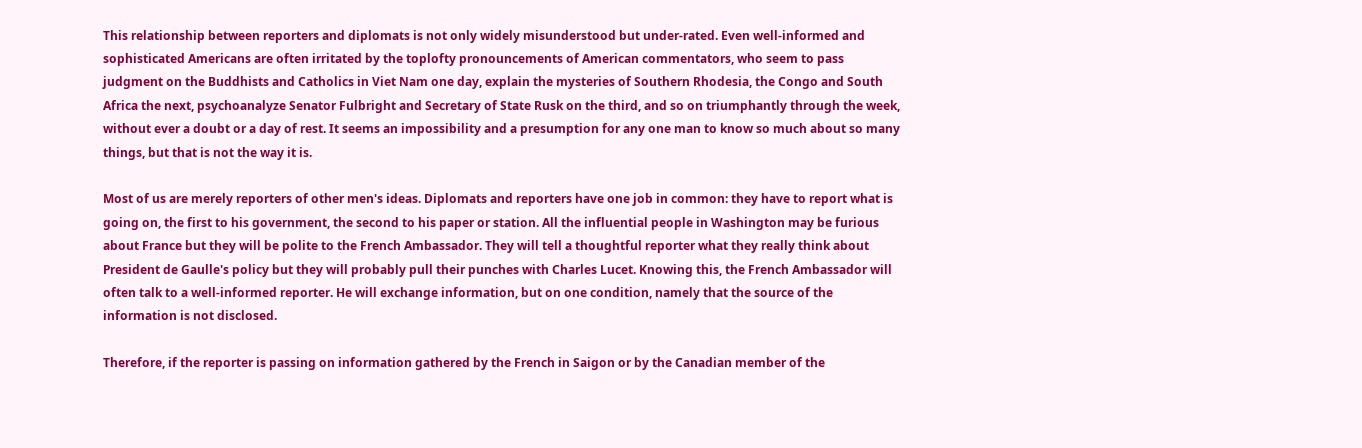This relationship between reporters and diplomats is not only widely misunderstood but under-rated. Even well-informed and sophisticated Americans are often irritated by the toplofty pronouncements of American commentators, who seem to pass judgment on the Buddhists and Catholics in Viet Nam one day, explain the mysteries of Southern Rhodesia, the Congo and South Africa the next, psychoanalyze Senator Fulbright and Secretary of State Rusk on the third, and so on triumphantly through the week, without ever a doubt or a day of rest. It seems an impossibility and a presumption for any one man to know so much about so many things, but that is not the way it is.

Most of us are merely reporters of other men's ideas. Diplomats and reporters have one job in common: they have to report what is going on, the first to his government, the second to his paper or station. All the influential people in Washington may be furious about France but they will be polite to the French Ambassador. They will tell a thoughtful reporter what they really think about President de Gaulle's policy but they will probably pull their punches with Charles Lucet. Knowing this, the French Ambassador will often talk to a well-informed reporter. He will exchange information, but on one condition, namely that the source of the information is not disclosed.

Therefore, if the reporter is passing on information gathered by the French in Saigon or by the Canadian member of the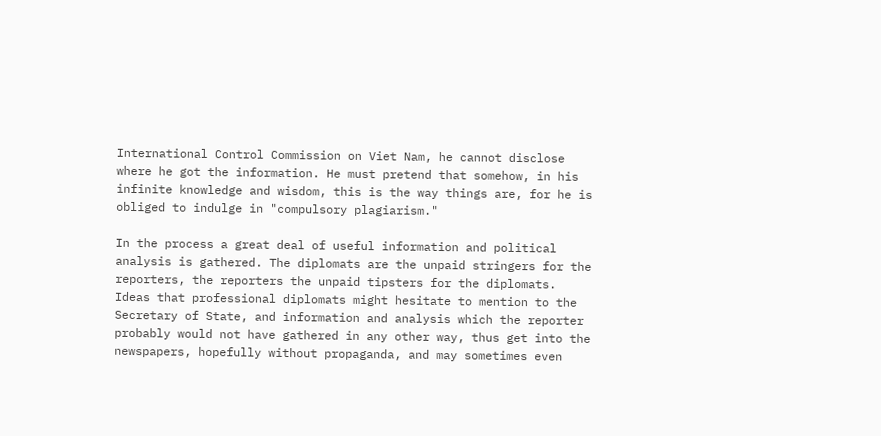International Control Commission on Viet Nam, he cannot disclose where he got the information. He must pretend that somehow, in his infinite knowledge and wisdom, this is the way things are, for he is obliged to indulge in "compulsory plagiarism."

In the process a great deal of useful information and political analysis is gathered. The diplomats are the unpaid stringers for the reporters, the reporters the unpaid tipsters for the diplomats. Ideas that professional diplomats might hesitate to mention to the Secretary of State, and information and analysis which the reporter probably would not have gathered in any other way, thus get into the newspapers, hopefully without propaganda, and may sometimes even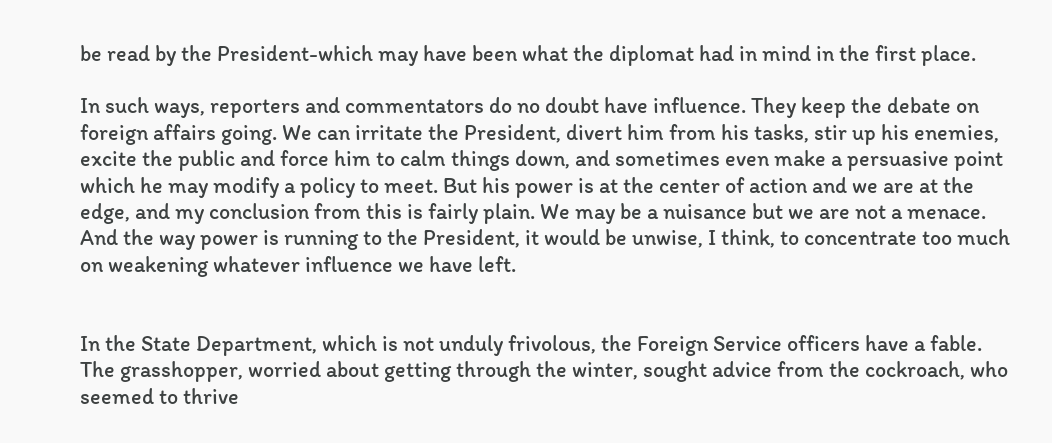be read by the President-which may have been what the diplomat had in mind in the first place.

In such ways, reporters and commentators do no doubt have influence. They keep the debate on foreign affairs going. We can irritate the President, divert him from his tasks, stir up his enemies, excite the public and force him to calm things down, and sometimes even make a persuasive point which he may modify a policy to meet. But his power is at the center of action and we are at the edge, and my conclusion from this is fairly plain. We may be a nuisance but we are not a menace. And the way power is running to the President, it would be unwise, I think, to concentrate too much on weakening whatever influence we have left.


In the State Department, which is not unduly frivolous, the Foreign Service officers have a fable. The grasshopper, worried about getting through the winter, sought advice from the cockroach, who seemed to thrive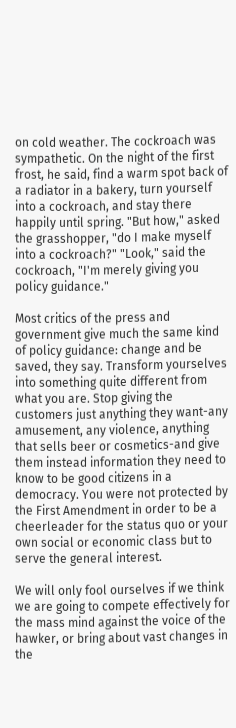on cold weather. The cockroach was sympathetic. On the night of the first frost, he said, find a warm spot back of a radiator in a bakery, turn yourself into a cockroach, and stay there happily until spring. "But how," asked the grasshopper, "do I make myself into a cockroach?" "Look," said the cockroach, "I'm merely giving you policy guidance."

Most critics of the press and government give much the same kind of policy guidance: change and be saved, they say. Transform yourselves into something quite different from what you are. Stop giving the customers just anything they want-any amusement, any violence, anything that sells beer or cosmetics-and give them instead information they need to know to be good citizens in a democracy. You were not protected by the First Amendment in order to be a cheerleader for the status quo or your own social or economic class but to serve the general interest.

We will only fool ourselves if we think we are going to compete effectively for the mass mind against the voice of the hawker, or bring about vast changes in the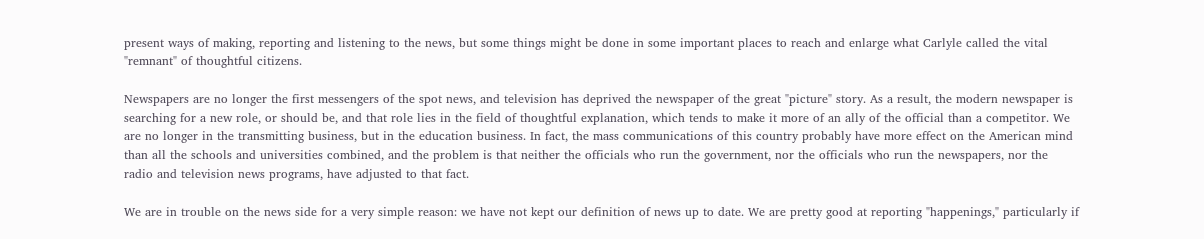present ways of making, reporting and listening to the news, but some things might be done in some important places to reach and enlarge what Carlyle called the vital "remnant" of thoughtful citizens.

Newspapers are no longer the first messengers of the spot news, and television has deprived the newspaper of the great "picture" story. As a result, the modern newspaper is searching for a new role, or should be, and that role lies in the field of thoughtful explanation, which tends to make it more of an ally of the official than a competitor. We are no longer in the transmitting business, but in the education business. In fact, the mass communications of this country probably have more effect on the American mind than all the schools and universities combined, and the problem is that neither the officials who run the government, nor the officials who run the newspapers, nor the radio and television news programs, have adjusted to that fact.

We are in trouble on the news side for a very simple reason: we have not kept our definition of news up to date. We are pretty good at reporting "happenings," particularly if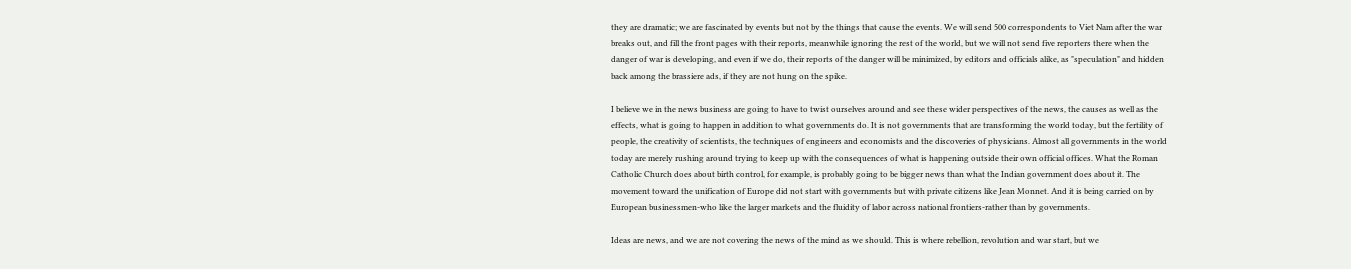they are dramatic; we are fascinated by events but not by the things that cause the events. We will send 500 correspondents to Viet Nam after the war breaks out, and fill the front pages with their reports, meanwhile ignoring the rest of the world, but we will not send five reporters there when the danger of war is developing, and even if we do, their reports of the danger will be minimized, by editors and officials alike, as "speculation" and hidden back among the brassiere ads, if they are not hung on the spike.

I believe we in the news business are going to have to twist ourselves around and see these wider perspectives of the news, the causes as well as the effects, what is going to happen in addition to what governments do. It is not governments that are transforming the world today, but the fertility of people, the creativity of scientists, the techniques of engineers and economists and the discoveries of physicians. Almost all governments in the world today are merely rushing around trying to keep up with the consequences of what is happening outside their own official offices. What the Roman Catholic Church does about birth control, for example, is probably going to be bigger news than what the Indian government does about it. The movement toward the unification of Europe did not start with governments but with private citizens like Jean Monnet. And it is being carried on by European businessmen-who like the larger markets and the fluidity of labor across national frontiers-rather than by governments.

Ideas are news, and we are not covering the news of the mind as we should. This is where rebellion, revolution and war start, but we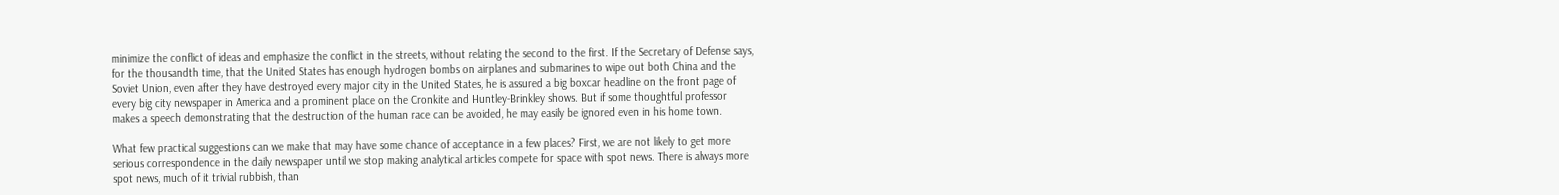minimize the conflict of ideas and emphasize the conflict in the streets, without relating the second to the first. If the Secretary of Defense says, for the thousandth time, that the United States has enough hydrogen bombs on airplanes and submarines to wipe out both China and the Soviet Union, even after they have destroyed every major city in the United States, he is assured a big boxcar headline on the front page of every big city newspaper in America and a prominent place on the Cronkite and Huntley-Brinkley shows. But if some thoughtful professor makes a speech demonstrating that the destruction of the human race can be avoided, he may easily be ignored even in his home town.

What few practical suggestions can we make that may have some chance of acceptance in a few places? First, we are not likely to get more serious correspondence in the daily newspaper until we stop making analytical articles compete for space with spot news. There is always more spot news, much of it trivial rubbish, than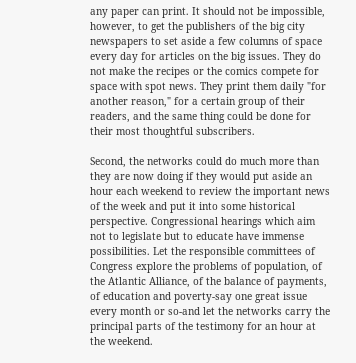any paper can print. It should not be impossible, however, to get the publishers of the big city newspapers to set aside a few columns of space every day for articles on the big issues. They do not make the recipes or the comics compete for space with spot news. They print them daily "for another reason," for a certain group of their readers, and the same thing could be done for their most thoughtful subscribers.

Second, the networks could do much more than they are now doing if they would put aside an hour each weekend to review the important news of the week and put it into some historical perspective. Congressional hearings which aim not to legislate but to educate have immense possibilities. Let the responsible committees of Congress explore the problems of population, of the Atlantic Alliance, of the balance of payments, of education and poverty-say one great issue every month or so-and let the networks carry the principal parts of the testimony for an hour at the weekend.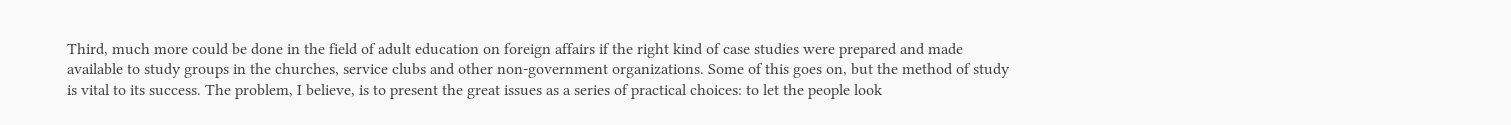Third, much more could be done in the field of adult education on foreign affairs if the right kind of case studies were prepared and made available to study groups in the churches, service clubs and other non-government organizations. Some of this goes on, but the method of study is vital to its success. The problem, I believe, is to present the great issues as a series of practical choices: to let the people look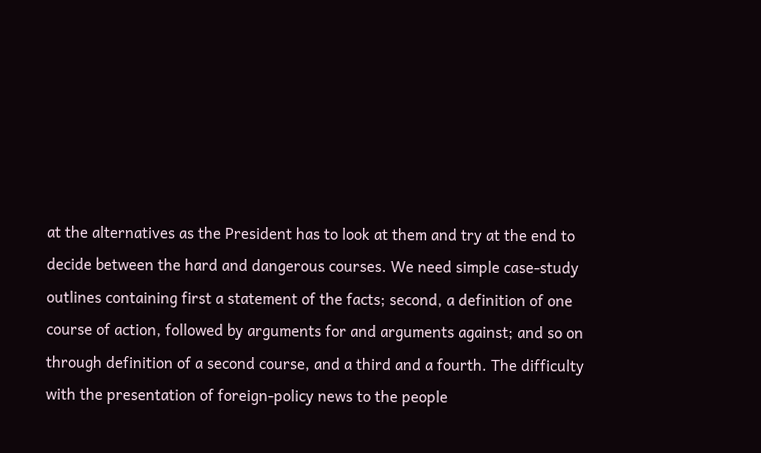at the alternatives as the President has to look at them and try at the end to decide between the hard and dangerous courses. We need simple case-study outlines containing first a statement of the facts; second, a definition of one course of action, followed by arguments for and arguments against; and so on through definition of a second course, and a third and a fourth. The difficulty with the presentation of foreign-policy news to the people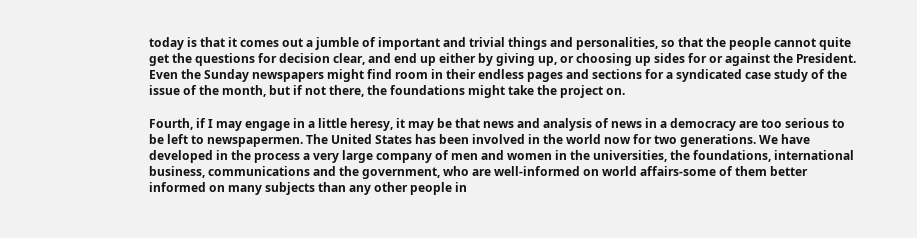today is that it comes out a jumble of important and trivial things and personalities, so that the people cannot quite get the questions for decision clear, and end up either by giving up, or choosing up sides for or against the President. Even the Sunday newspapers might find room in their endless pages and sections for a syndicated case study of the issue of the month, but if not there, the foundations might take the project on.

Fourth, if I may engage in a little heresy, it may be that news and analysis of news in a democracy are too serious to be left to newspapermen. The United States has been involved in the world now for two generations. We have developed in the process a very large company of men and women in the universities, the foundations, international business, communications and the government, who are well-informed on world affairs-some of them better informed on many subjects than any other people in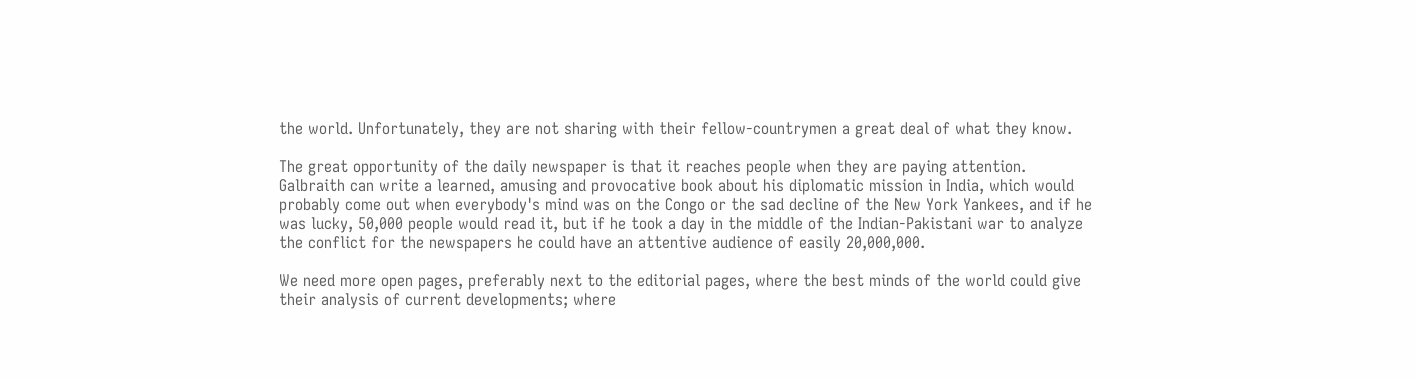the world. Unfortunately, they are not sharing with their fellow-countrymen a great deal of what they know.

The great opportunity of the daily newspaper is that it reaches people when they are paying attention. Galbraith can write a learned, amusing and provocative book about his diplomatic mission in India, which would probably come out when everybody's mind was on the Congo or the sad decline of the New York Yankees, and if he was lucky, 50,000 people would read it, but if he took a day in the middle of the Indian-Pakistani war to analyze the conflict for the newspapers he could have an attentive audience of easily 20,000,000.

We need more open pages, preferably next to the editorial pages, where the best minds of the world could give their analysis of current developments; where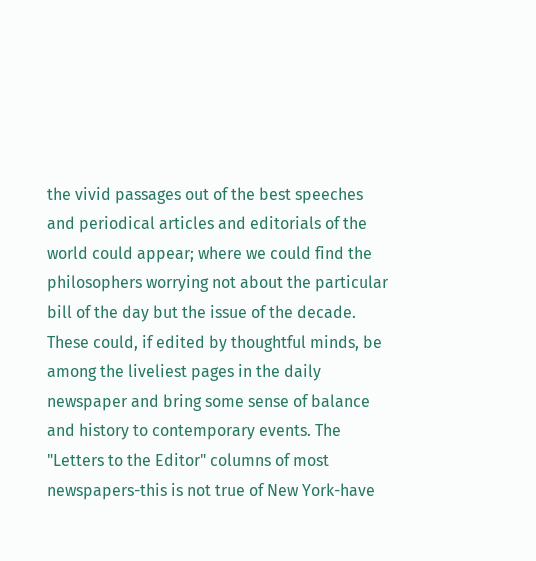the vivid passages out of the best speeches and periodical articles and editorials of the world could appear; where we could find the philosophers worrying not about the particular bill of the day but the issue of the decade. These could, if edited by thoughtful minds, be among the liveliest pages in the daily newspaper and bring some sense of balance and history to contemporary events. The "Letters to the Editor" columns of most newspapers-this is not true of New York-have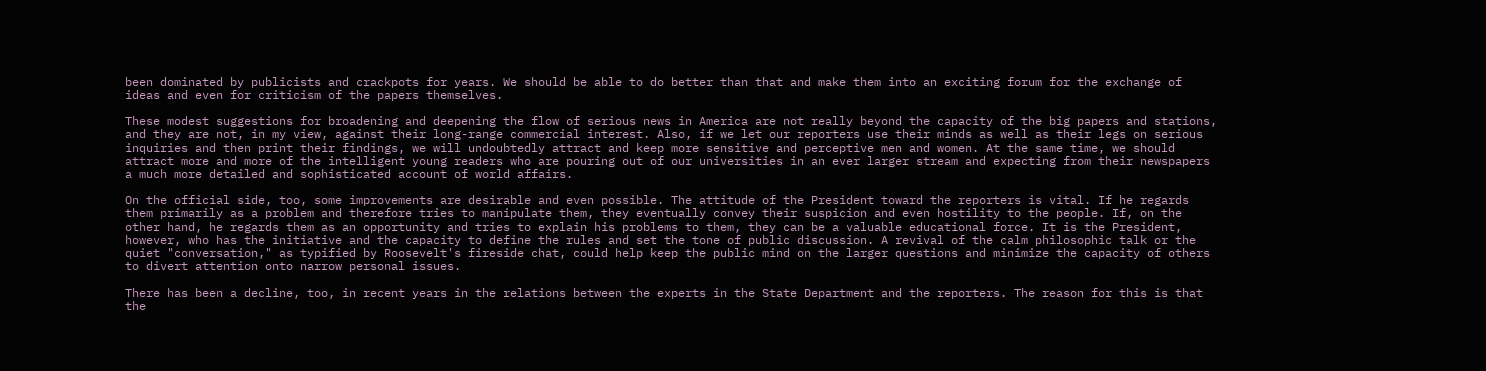been dominated by publicists and crackpots for years. We should be able to do better than that and make them into an exciting forum for the exchange of ideas and even for criticism of the papers themselves.

These modest suggestions for broadening and deepening the flow of serious news in America are not really beyond the capacity of the big papers and stations, and they are not, in my view, against their long-range commercial interest. Also, if we let our reporters use their minds as well as their legs on serious inquiries and then print their findings, we will undoubtedly attract and keep more sensitive and perceptive men and women. At the same time, we should attract more and more of the intelligent young readers who are pouring out of our universities in an ever larger stream and expecting from their newspapers a much more detailed and sophisticated account of world affairs.

On the official side, too, some improvements are desirable and even possible. The attitude of the President toward the reporters is vital. If he regards them primarily as a problem and therefore tries to manipulate them, they eventually convey their suspicion and even hostility to the people. If, on the other hand, he regards them as an opportunity and tries to explain his problems to them, they can be a valuable educational force. It is the President, however, who has the initiative and the capacity to define the rules and set the tone of public discussion. A revival of the calm philosophic talk or the quiet "conversation," as typified by Roosevelt's fireside chat, could help keep the public mind on the larger questions and minimize the capacity of others to divert attention onto narrow personal issues.

There has been a decline, too, in recent years in the relations between the experts in the State Department and the reporters. The reason for this is that the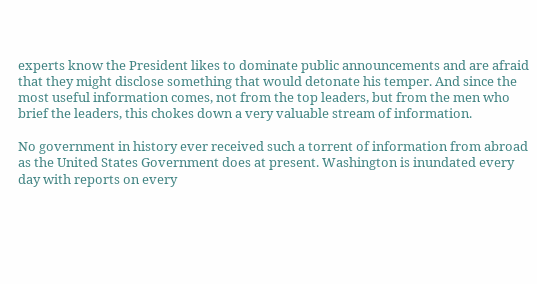experts know the President likes to dominate public announcements and are afraid that they might disclose something that would detonate his temper. And since the most useful information comes, not from the top leaders, but from the men who brief the leaders, this chokes down a very valuable stream of information.

No government in history ever received such a torrent of information from abroad as the United States Government does at present. Washington is inundated every day with reports on every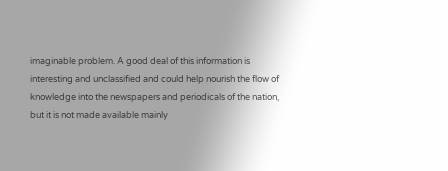imaginable problem. A good deal of this information is interesting and unclassified and could help nourish the flow of knowledge into the newspapers and periodicals of the nation, but it is not made available mainly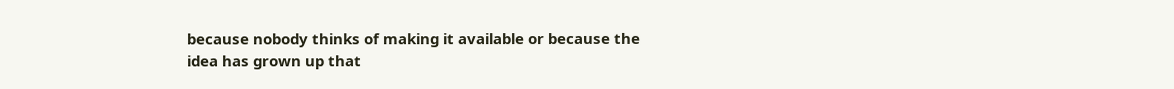because nobody thinks of making it available or because the idea has grown up that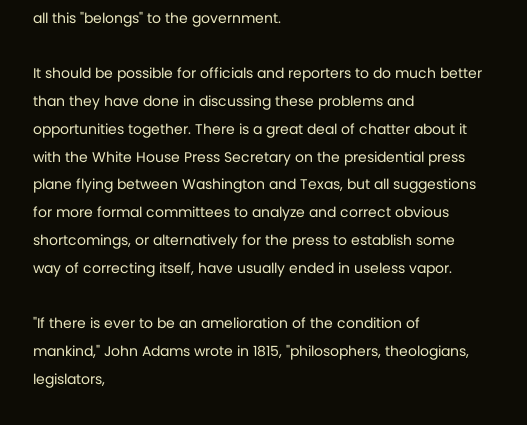all this "belongs" to the government.

It should be possible for officials and reporters to do much better than they have done in discussing these problems and opportunities together. There is a great deal of chatter about it with the White House Press Secretary on the presidential press plane flying between Washington and Texas, but all suggestions for more formal committees to analyze and correct obvious shortcomings, or alternatively for the press to establish some way of correcting itself, have usually ended in useless vapor.

"If there is ever to be an amelioration of the condition of mankind," John Adams wrote in 1815, "philosophers, theologians, legislators,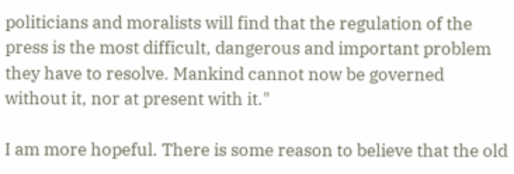politicians and moralists will find that the regulation of the press is the most difficult, dangerous and important problem they have to resolve. Mankind cannot now be governed without it, nor at present with it."

I am more hopeful. There is some reason to believe that the old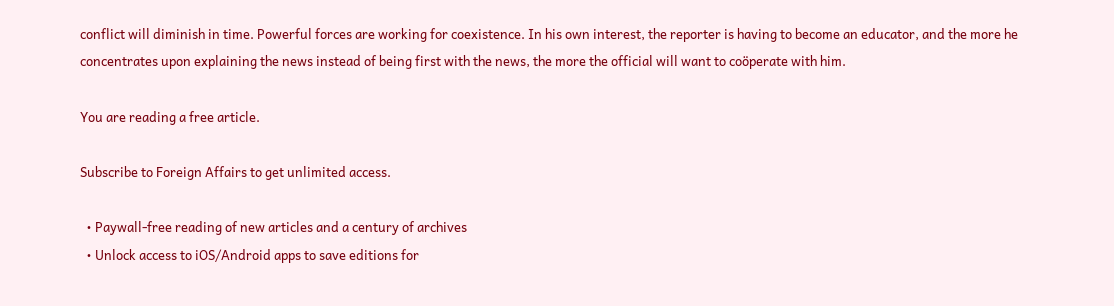conflict will diminish in time. Powerful forces are working for coexistence. In his own interest, the reporter is having to become an educator, and the more he concentrates upon explaining the news instead of being first with the news, the more the official will want to coöperate with him.

You are reading a free article.

Subscribe to Foreign Affairs to get unlimited access.

  • Paywall-free reading of new articles and a century of archives
  • Unlock access to iOS/Android apps to save editions for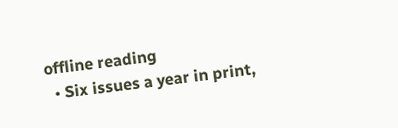offline reading
  • Six issues a year in print,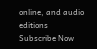online, and audio editions
Subscribe Now